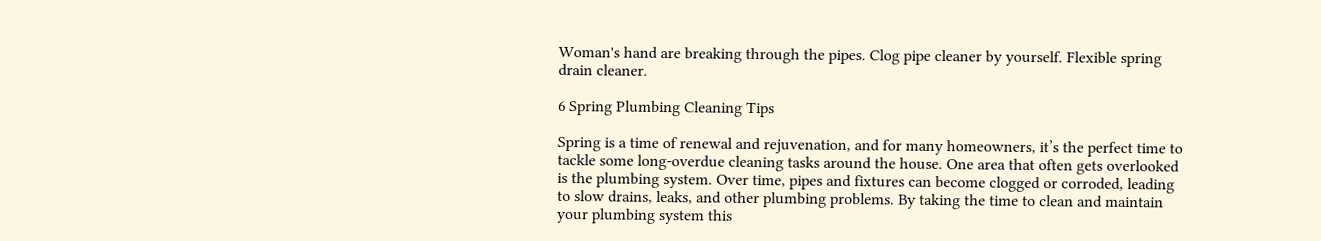Woman's hand are breaking through the pipes. Clog pipe cleaner by yourself. Flexible spring drain cleaner.

6 Spring Plumbing Cleaning Tips

Spring is a time of renewal and rejuvenation, and for many homeowners, it’s the perfect time to tackle some long-overdue cleaning tasks around the house. One area that often gets overlooked is the plumbing system. Over time, pipes and fixtures can become clogged or corroded, leading to slow drains, leaks, and other plumbing problems. By taking the time to clean and maintain your plumbing system this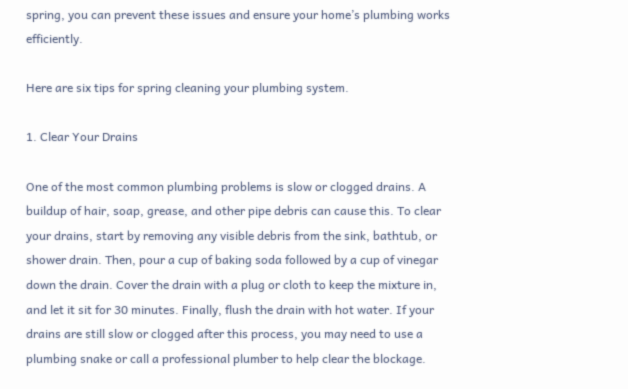spring, you can prevent these issues and ensure your home’s plumbing works efficiently.

Here are six tips for spring cleaning your plumbing system.

1. Clear Your Drains

One of the most common plumbing problems is slow or clogged drains. A buildup of hair, soap, grease, and other pipe debris can cause this. To clear your drains, start by removing any visible debris from the sink, bathtub, or shower drain. Then, pour a cup of baking soda followed by a cup of vinegar down the drain. Cover the drain with a plug or cloth to keep the mixture in, and let it sit for 30 minutes. Finally, flush the drain with hot water. If your drains are still slow or clogged after this process, you may need to use a plumbing snake or call a professional plumber to help clear the blockage.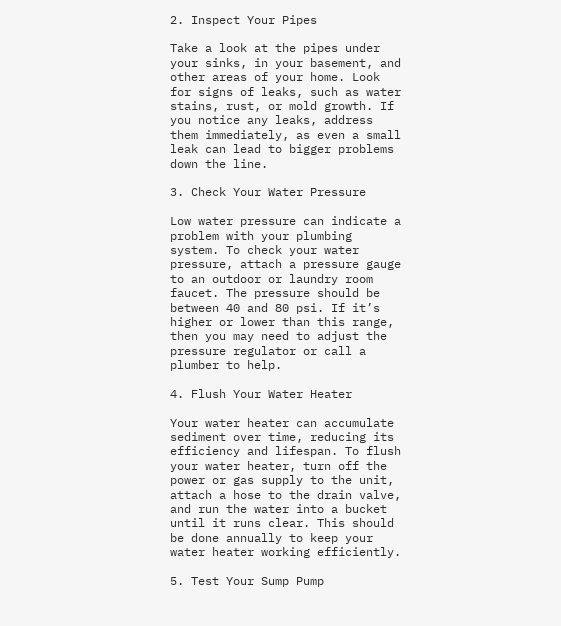2. Inspect Your Pipes

Take a look at the pipes under your sinks, in your basement, and other areas of your home. Look for signs of leaks, such as water stains, rust, or mold growth. If you notice any leaks, address them immediately, as even a small leak can lead to bigger problems down the line.

3. Check Your Water Pressure

Low water pressure can indicate a problem with your plumbing system. To check your water pressure, attach a pressure gauge to an outdoor or laundry room faucet. The pressure should be between 40 and 80 psi. If it’s higher or lower than this range, then you may need to adjust the pressure regulator or call a plumber to help.

4. Flush Your Water Heater

Your water heater can accumulate sediment over time, reducing its efficiency and lifespan. To flush your water heater, turn off the power or gas supply to the unit, attach a hose to the drain valve, and run the water into a bucket until it runs clear. This should be done annually to keep your water heater working efficiently.

5. Test Your Sump Pump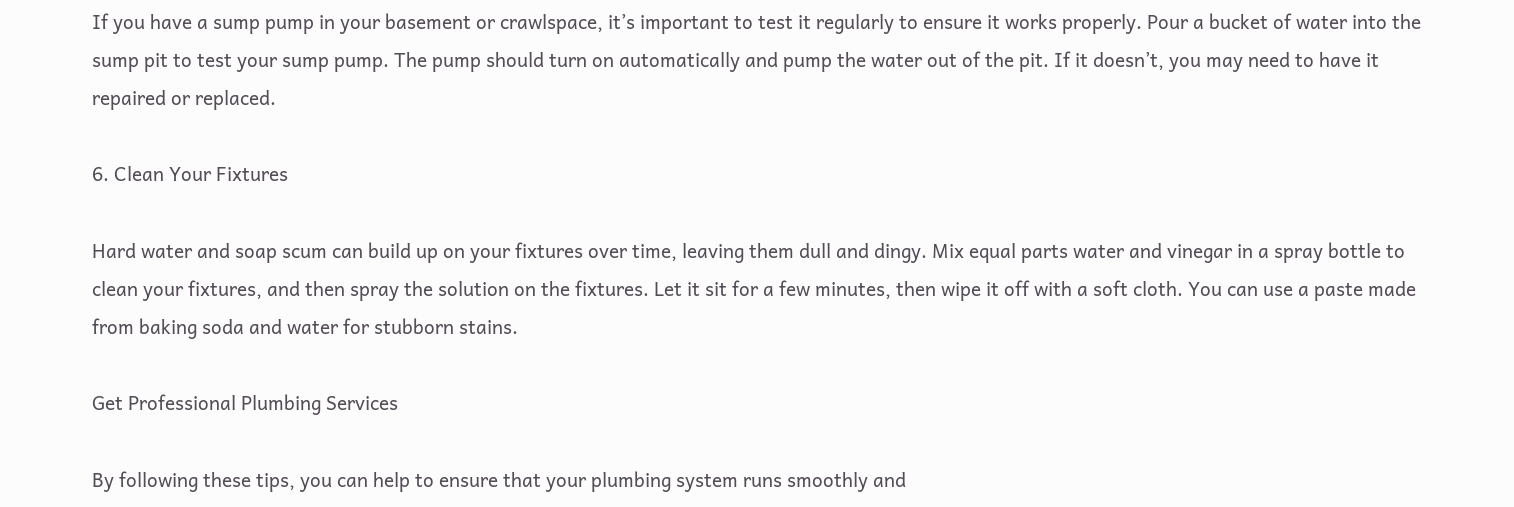If you have a sump pump in your basement or crawlspace, it’s important to test it regularly to ensure it works properly. Pour a bucket of water into the sump pit to test your sump pump. The pump should turn on automatically and pump the water out of the pit. If it doesn’t, you may need to have it repaired or replaced.

6. Clean Your Fixtures

Hard water and soap scum can build up on your fixtures over time, leaving them dull and dingy. Mix equal parts water and vinegar in a spray bottle to clean your fixtures, and then spray the solution on the fixtures. Let it sit for a few minutes, then wipe it off with a soft cloth. You can use a paste made from baking soda and water for stubborn stains.

Get Professional Plumbing Services

By following these tips, you can help to ensure that your plumbing system runs smoothly and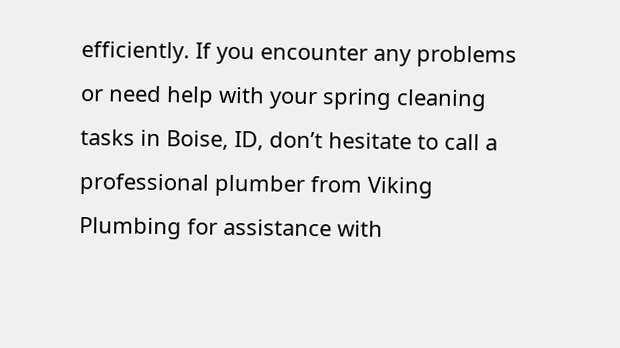efficiently. If you encounter any problems or need help with your spring cleaning tasks in Boise, ID, don’t hesitate to call a professional plumber from Viking Plumbing for assistance with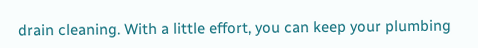drain cleaning. With a little effort, you can keep your plumbing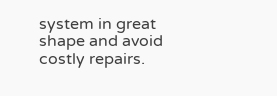system in great shape and avoid costly repairs.